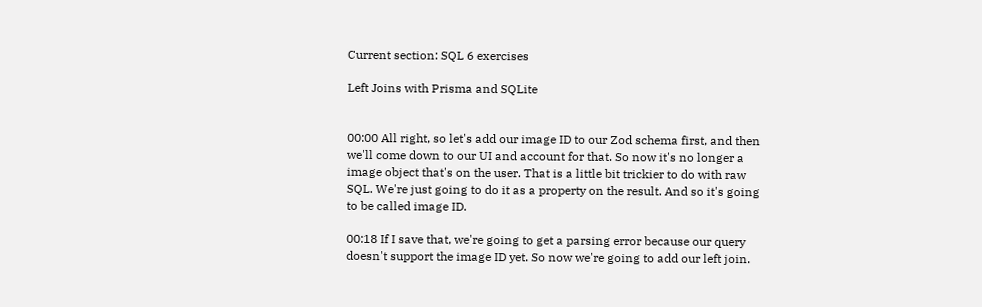Current section: SQL 6 exercises

Left Joins with Prisma and SQLite


00:00 All right, so let's add our image ID to our Zod schema first, and then we'll come down to our UI and account for that. So now it's no longer a image object that's on the user. That is a little bit trickier to do with raw SQL. We're just going to do it as a property on the result. And so it's going to be called image ID.

00:18 If I save that, we're going to get a parsing error because our query doesn't support the image ID yet. So now we're going to add our left join.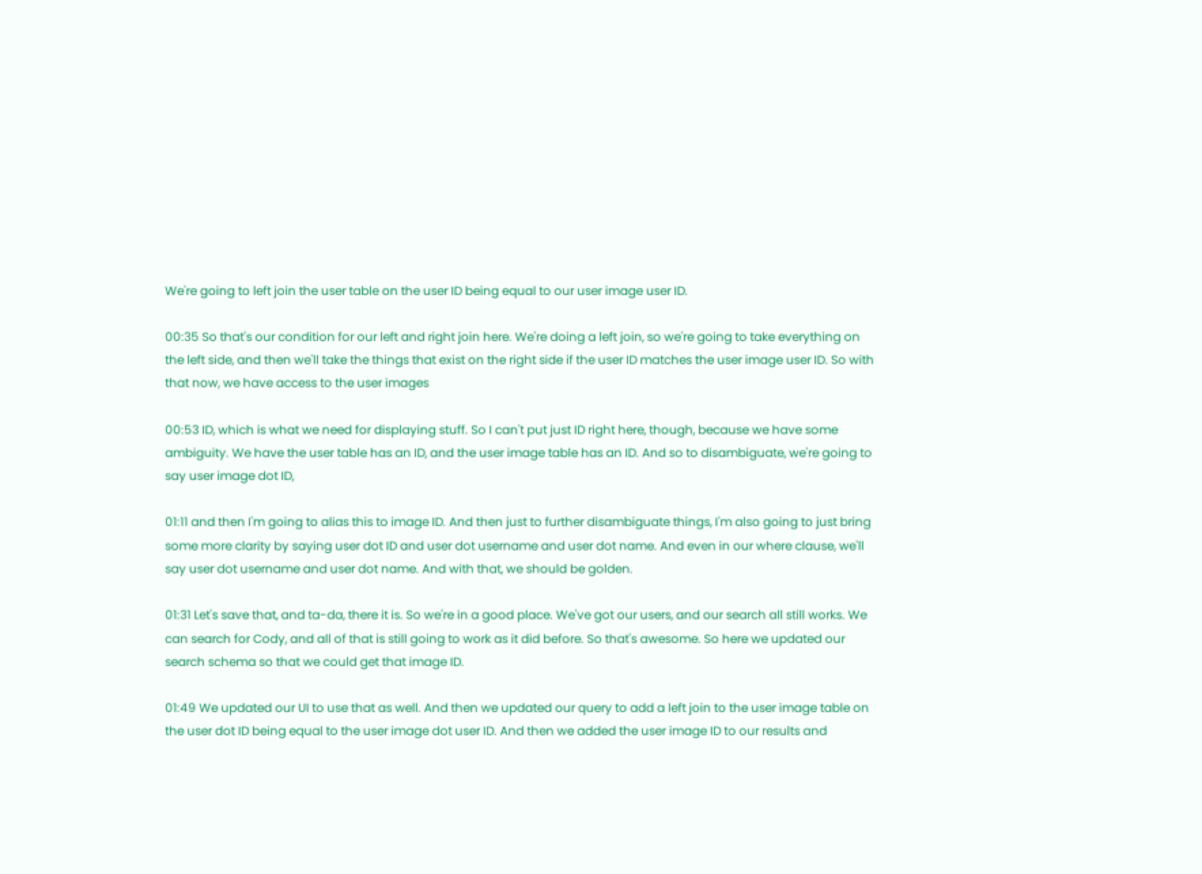We're going to left join the user table on the user ID being equal to our user image user ID.

00:35 So that's our condition for our left and right join here. We're doing a left join, so we're going to take everything on the left side, and then we'll take the things that exist on the right side if the user ID matches the user image user ID. So with that now, we have access to the user images

00:53 ID, which is what we need for displaying stuff. So I can't put just ID right here, though, because we have some ambiguity. We have the user table has an ID, and the user image table has an ID. And so to disambiguate, we're going to say user image dot ID,

01:11 and then I'm going to alias this to image ID. And then just to further disambiguate things, I'm also going to just bring some more clarity by saying user dot ID and user dot username and user dot name. And even in our where clause, we'll say user dot username and user dot name. And with that, we should be golden.

01:31 Let's save that, and ta-da, there it is. So we're in a good place. We've got our users, and our search all still works. We can search for Cody, and all of that is still going to work as it did before. So that's awesome. So here we updated our search schema so that we could get that image ID.

01:49 We updated our UI to use that as well. And then we updated our query to add a left join to the user image table on the user dot ID being equal to the user image dot user ID. And then we added the user image ID to our results and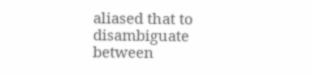aliased that to disambiguate between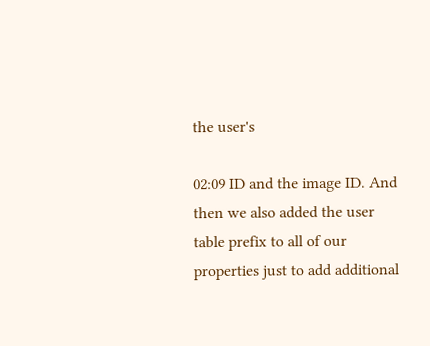the user's

02:09 ID and the image ID. And then we also added the user table prefix to all of our properties just to add additional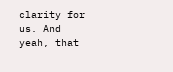clarity for us. And yeah, that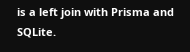is a left join with Prisma and SQLite.